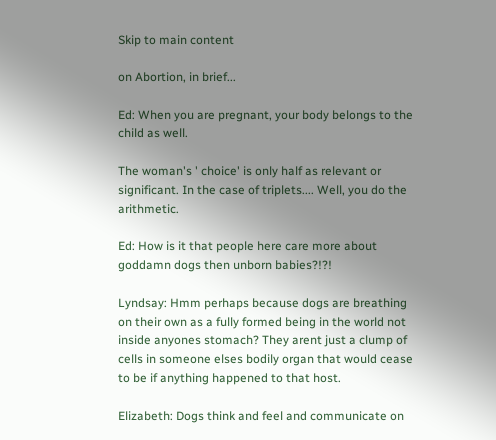Skip to main content

on Abortion, in brief...

Ed: When you are pregnant, your body belongs to the child as well.

The woman's ' choice' is only half as relevant or significant. In the case of triplets.... Well, you do the arithmetic.

Ed: How is it that people here care more about goddamn dogs then unborn babies?!?!

Lyndsay: Hmm perhaps because dogs are breathing on their own as a fully formed being in the world not inside anyones stomach? They arent just a clump of cells in someone elses bodily organ that would cease to be if anything happened to that host.

Elizabeth: Dogs think and feel and communicate on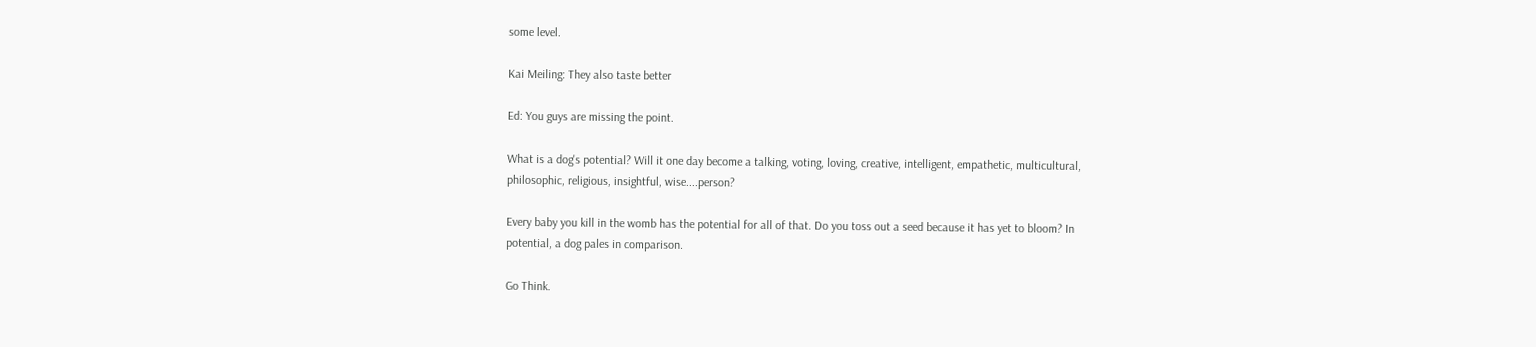some level.

Kai Meiling: They also taste better

Ed: You guys are missing the point.

What is a dog's potential? Will it one day become a talking, voting, loving, creative, intelligent, empathetic, multicultural, philosophic, religious, insightful, wise....person?

Every baby you kill in the womb has the potential for all of that. Do you toss out a seed because it has yet to bloom? In potential, a dog pales in comparison.

Go Think.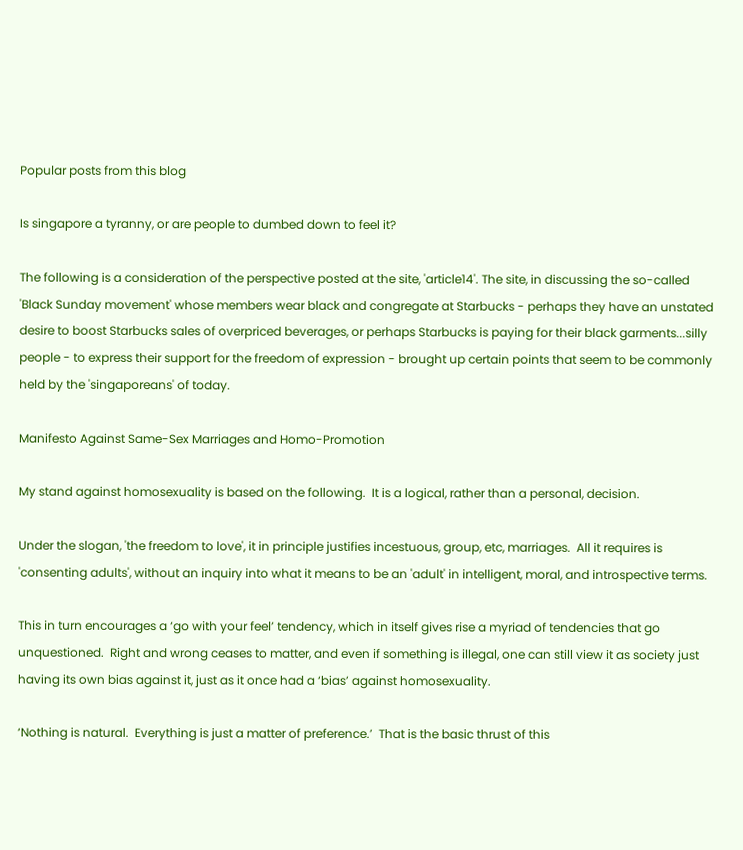Popular posts from this blog

Is singapore a tyranny, or are people to dumbed down to feel it?

The following is a consideration of the perspective posted at the site, 'article14'. The site, in discussing the so-called 'Black Sunday movement' whose members wear black and congregate at Starbucks - perhaps they have an unstated desire to boost Starbucks sales of overpriced beverages, or perhaps Starbucks is paying for their black garments...silly people - to express their support for the freedom of expression - brought up certain points that seem to be commonly held by the 'singaporeans' of today.

Manifesto Against Same-Sex Marriages and Homo-Promotion

My stand against homosexuality is based on the following.  It is a logical, rather than a personal, decision.

Under the slogan, 'the freedom to love', it in principle justifies incestuous, group, etc, marriages.  All it requires is 'consenting adults', without an inquiry into what it means to be an 'adult' in intelligent, moral, and introspective terms.

This in turn encourages a ‘go with your feel’ tendency, which in itself gives rise a myriad of tendencies that go unquestioned.  Right and wrong ceases to matter, and even if something is illegal, one can still view it as society just having its own bias against it, just as it once had a ‘bias’ against homosexuality.

‘Nothing is natural.  Everything is just a matter of preference.’  That is the basic thrust of this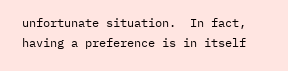unfortunate situation.  In fact, having a preference is in itself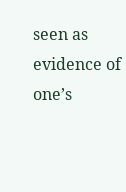seen as evidence of one’s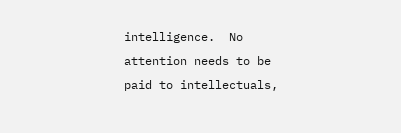intelligence.  No attention needs to be paid to intellectuals,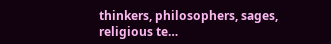thinkers, philosophers, sages, religious te…